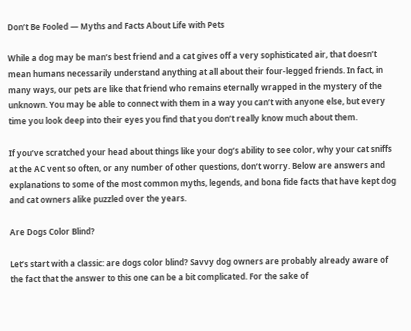Don’t Be Fooled — Myths and Facts About Life with Pets

While a dog may be man’s best friend and a cat gives off a very sophisticated air, that doesn’t mean humans necessarily understand anything at all about their four-legged friends. In fact, in many ways, our pets are like that friend who remains eternally wrapped in the mystery of the unknown. You may be able to connect with them in a way you can’t with anyone else, but every time you look deep into their eyes you find that you don’t really know much about them.

If you’ve scratched your head about things like your dog’s ability to see color, why your cat sniffs at the AC vent so often, or any number of other questions, don’t worry. Below are answers and explanations to some of the most common myths, legends, and bona fide facts that have kept dog and cat owners alike puzzled over the years.

Are Dogs Color Blind?

Let’s start with a classic: are dogs color blind? Savvy dog owners are probably already aware of the fact that the answer to this one can be a bit complicated. For the sake of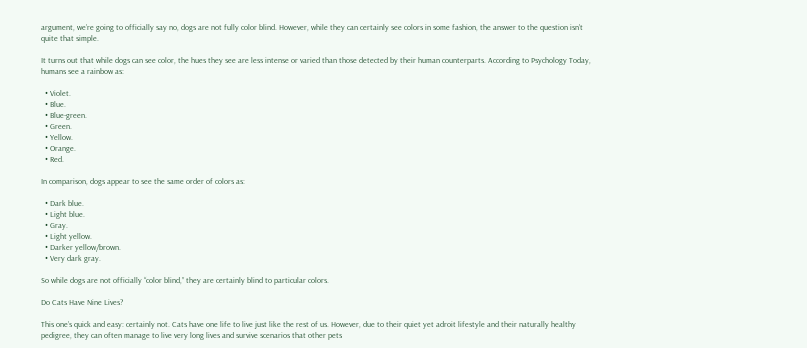argument, we’re going to officially say no, dogs are not fully color blind. However, while they can certainly see colors in some fashion, the answer to the question isn’t quite that simple.

It turns out that while dogs can see color, the hues they see are less intense or varied than those detected by their human counterparts. According to Psychology Today, humans see a rainbow as:

  • Violet.
  • Blue.
  • Blue-green.
  • Green.
  • Yellow.
  • Orange.
  • Red.

In comparison, dogs appear to see the same order of colors as:

  • Dark blue.
  • Light blue.
  • Gray.
  • Light yellow.
  • Darker yellow/brown.
  • Very dark gray.

So while dogs are not officially “color blind,” they are certainly blind to particular colors.

Do Cats Have Nine Lives?

This one’s quick and easy: certainly not. Cats have one life to live just like the rest of us. However, due to their quiet yet adroit lifestyle and their naturally healthy pedigree, they can often manage to live very long lives and survive scenarios that other pets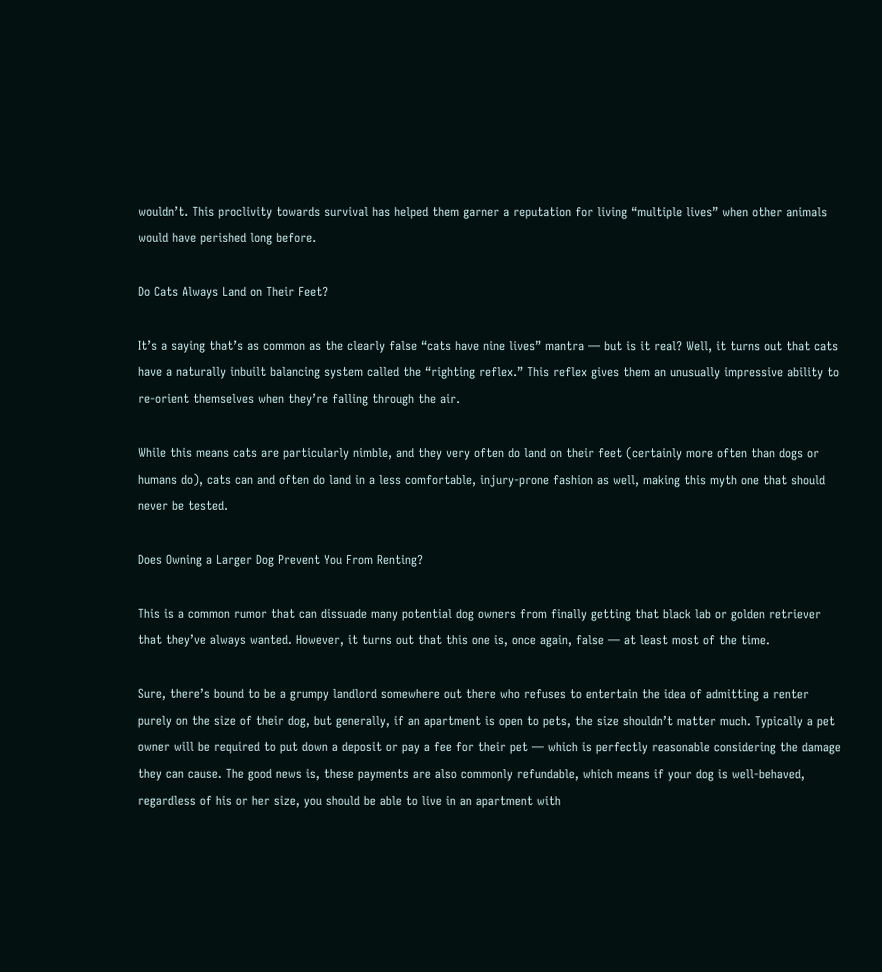wouldn’t. This proclivity towards survival has helped them garner a reputation for living “multiple lives” when other animals would have perished long before.

Do Cats Always Land on Their Feet?

It’s a saying that’s as common as the clearly false “cats have nine lives” mantra — but is it real? Well, it turns out that cats have a naturally inbuilt balancing system called the “righting reflex.” This reflex gives them an unusually impressive ability to re-orient themselves when they’re falling through the air.

While this means cats are particularly nimble, and they very often do land on their feet (certainly more often than dogs or humans do), cats can and often do land in a less comfortable, injury-prone fashion as well, making this myth one that should never be tested.

Does Owning a Larger Dog Prevent You From Renting?

This is a common rumor that can dissuade many potential dog owners from finally getting that black lab or golden retriever that they’ve always wanted. However, it turns out that this one is, once again, false — at least most of the time.

Sure, there’s bound to be a grumpy landlord somewhere out there who refuses to entertain the idea of admitting a renter purely on the size of their dog, but generally, if an apartment is open to pets, the size shouldn’t matter much. Typically a pet owner will be required to put down a deposit or pay a fee for their pet — which is perfectly reasonable considering the damage they can cause. The good news is, these payments are also commonly refundable, which means if your dog is well-behaved, regardless of his or her size, you should be able to live in an apartment with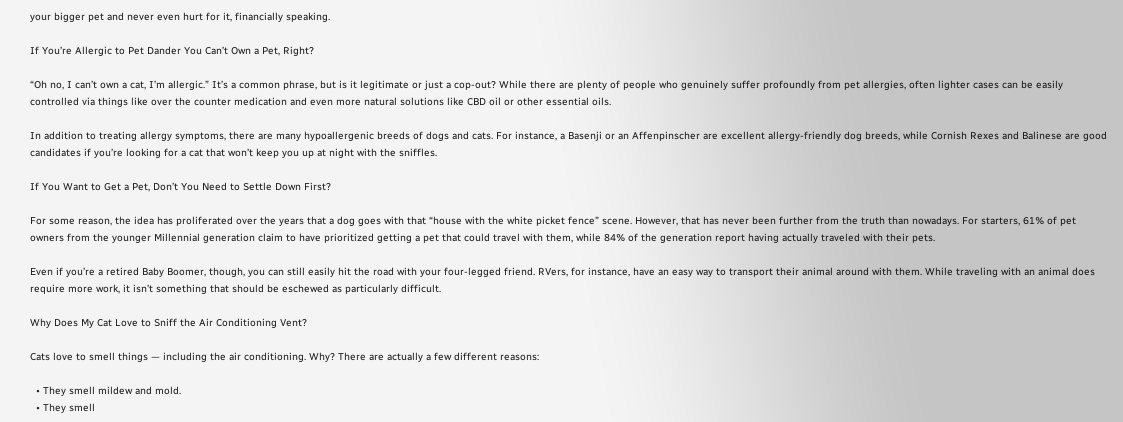your bigger pet and never even hurt for it, financially speaking.

If You’re Allergic to Pet Dander You Can’t Own a Pet, Right?

“Oh no, I can’t own a cat, I’m allergic.” It’s a common phrase, but is it legitimate or just a cop-out? While there are plenty of people who genuinely suffer profoundly from pet allergies, often lighter cases can be easily controlled via things like over the counter medication and even more natural solutions like CBD oil or other essential oils.

In addition to treating allergy symptoms, there are many hypoallergenic breeds of dogs and cats. For instance, a Basenji or an Affenpinscher are excellent allergy-friendly dog breeds, while Cornish Rexes and Balinese are good candidates if you’re looking for a cat that won’t keep you up at night with the sniffles.

If You Want to Get a Pet, Don’t You Need to Settle Down First?

For some reason, the idea has proliferated over the years that a dog goes with that “house with the white picket fence” scene. However, that has never been further from the truth than nowadays. For starters, 61% of pet owners from the younger Millennial generation claim to have prioritized getting a pet that could travel with them, while 84% of the generation report having actually traveled with their pets.

Even if you’re a retired Baby Boomer, though, you can still easily hit the road with your four-legged friend. RVers, for instance, have an easy way to transport their animal around with them. While traveling with an animal does require more work, it isn’t something that should be eschewed as particularly difficult.

Why Does My Cat Love to Sniff the Air Conditioning Vent?

Cats love to smell things — including the air conditioning. Why? There are actually a few different reasons:

  • They smell mildew and mold.
  • They smell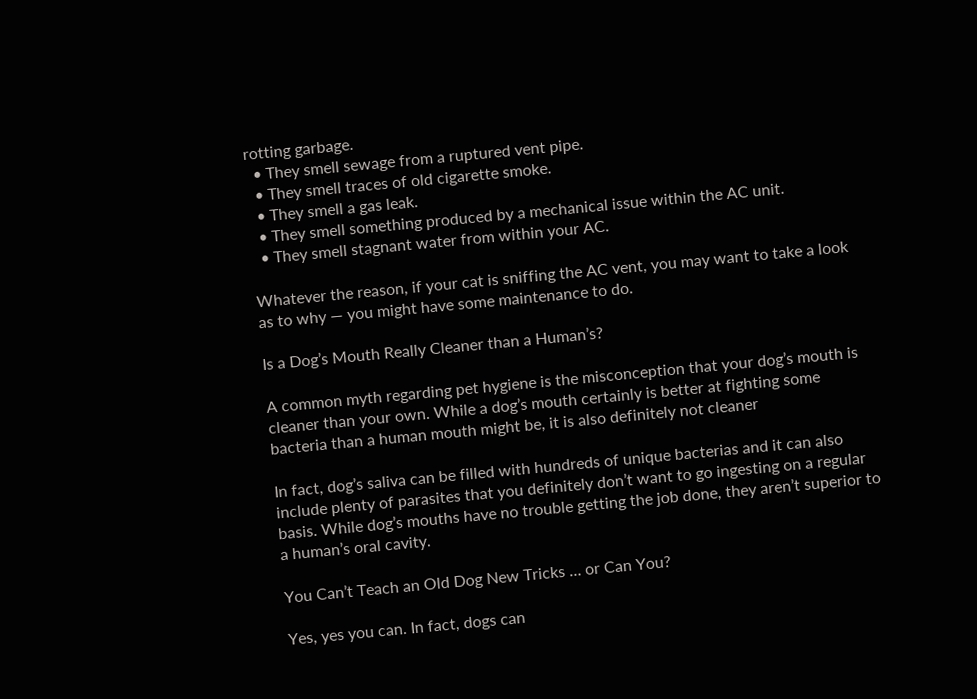rotting garbage.
  • They smell sewage from a ruptured vent pipe.
  • They smell traces of old cigarette smoke.
  • They smell a gas leak.
  • They smell something produced by a mechanical issue within the AC unit.
  • They smell stagnant water from within your AC.

Whatever the reason, if your cat is sniffing the AC vent, you may want to take a look as to why — you might have some maintenance to do.

Is a Dog’s Mouth Really Cleaner than a Human’s?

A common myth regarding pet hygiene is the misconception that your dog’s mouth is cleaner than your own. While a dog’s mouth certainly is better at fighting some bacteria than a human mouth might be, it is also definitely not cleaner

In fact, dog’s saliva can be filled with hundreds of unique bacterias and it can also include plenty of parasites that you definitely don’t want to go ingesting on a regular basis. While dog’s mouths have no trouble getting the job done, they aren’t superior to a human’s oral cavity.

You Can’t Teach an Old Dog New Tricks … or Can You?

Yes, yes you can. In fact, dogs can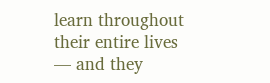learn throughout their entire lives — and they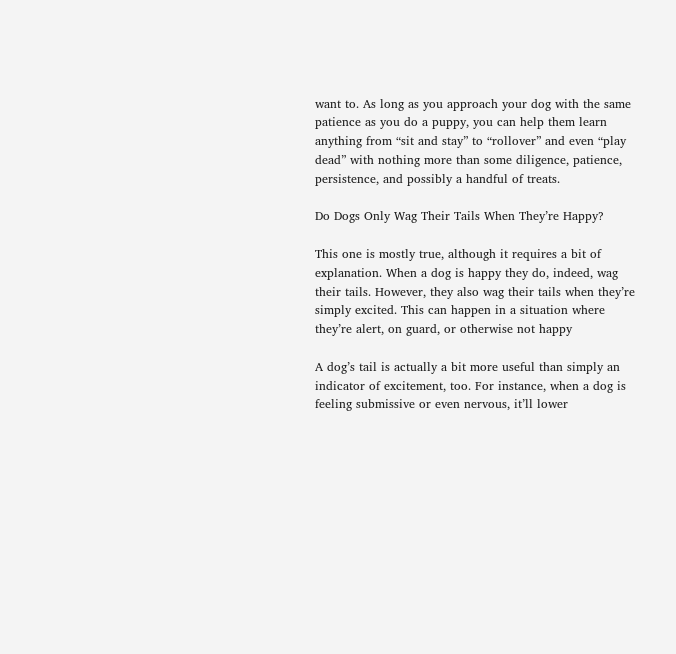want to. As long as you approach your dog with the same patience as you do a puppy, you can help them learn anything from “sit and stay” to “rollover” and even “play dead” with nothing more than some diligence, patience, persistence, and possibly a handful of treats.

Do Dogs Only Wag Their Tails When They’re Happy?

This one is mostly true, although it requires a bit of explanation. When a dog is happy they do, indeed, wag their tails. However, they also wag their tails when they’re simply excited. This can happen in a situation where they’re alert, on guard, or otherwise not happy

A dog’s tail is actually a bit more useful than simply an indicator of excitement, too. For instance, when a dog is feeling submissive or even nervous, it’ll lower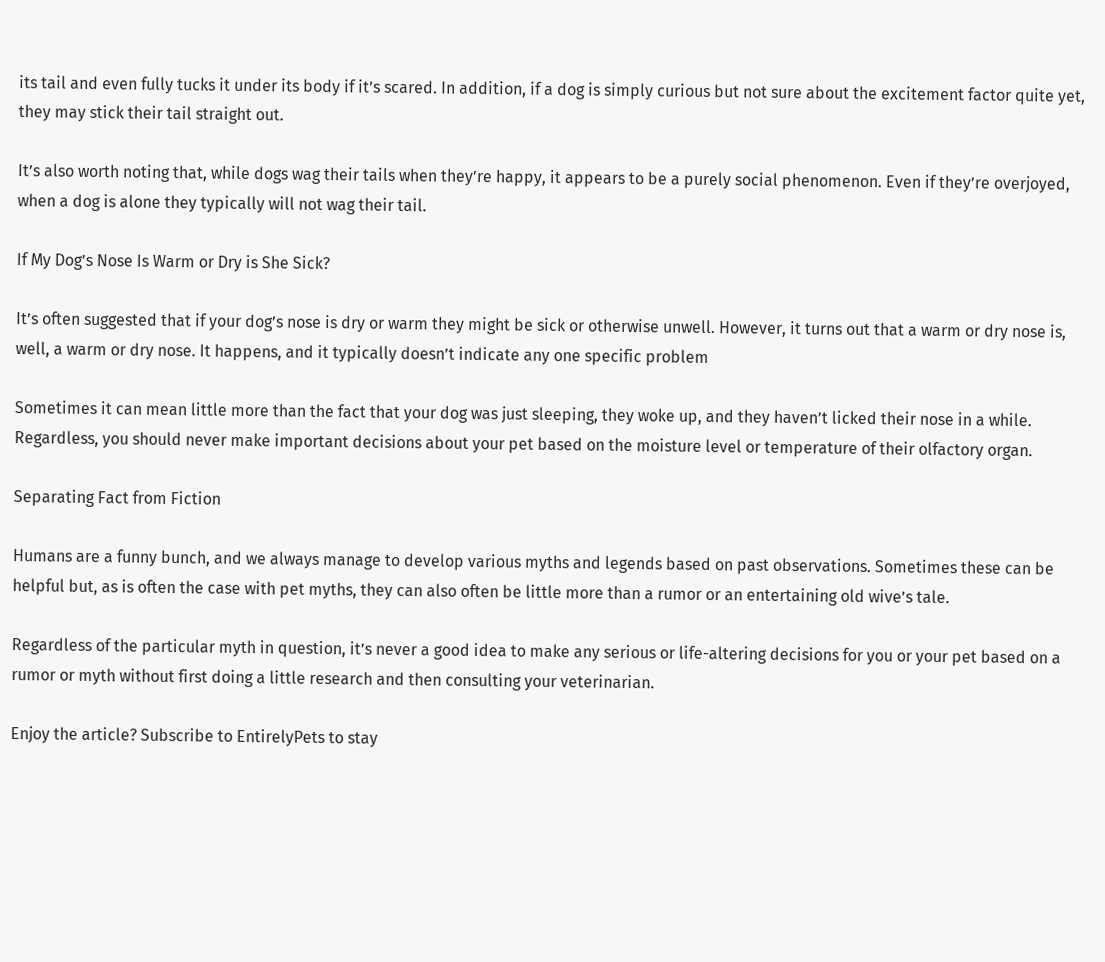its tail and even fully tucks it under its body if it’s scared. In addition, if a dog is simply curious but not sure about the excitement factor quite yet, they may stick their tail straight out.

It’s also worth noting that, while dogs wag their tails when they’re happy, it appears to be a purely social phenomenon. Even if they’re overjoyed, when a dog is alone they typically will not wag their tail.

If My Dog’s Nose Is Warm or Dry is She Sick?

It’s often suggested that if your dog’s nose is dry or warm they might be sick or otherwise unwell. However, it turns out that a warm or dry nose is, well, a warm or dry nose. It happens, and it typically doesn’t indicate any one specific problem

Sometimes it can mean little more than the fact that your dog was just sleeping, they woke up, and they haven’t licked their nose in a while. Regardless, you should never make important decisions about your pet based on the moisture level or temperature of their olfactory organ.

Separating Fact from Fiction

Humans are a funny bunch, and we always manage to develop various myths and legends based on past observations. Sometimes these can be helpful but, as is often the case with pet myths, they can also often be little more than a rumor or an entertaining old wive’s tale.

Regardless of the particular myth in question, it’s never a good idea to make any serious or life-altering decisions for you or your pet based on a rumor or myth without first doing a little research and then consulting your veterinarian.

Enjoy the article? Subscribe to EntirelyPets to stay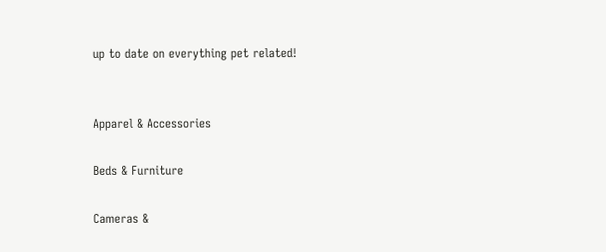up to date on everything pet related!


Apparel & Accessories

Beds & Furniture

Cameras &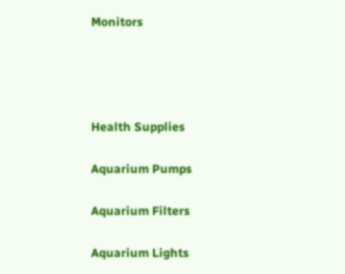Monitors




Health Supplies

Aquarium Pumps

Aquarium Filters

Aquarium Lights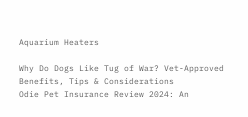Aquarium Heaters

Why Do Dogs Like Tug of War? Vet-Approved Benefits, Tips & Considerations
Odie Pet Insurance Review 2024: An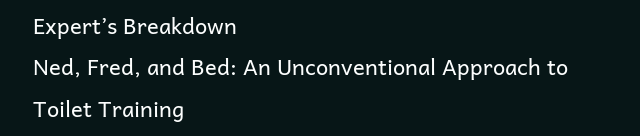Expert’s Breakdown
Ned, Fred, and Bed: An Unconventional Approach to Toilet Training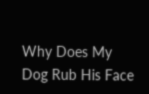Why Does My Dog Rub His Face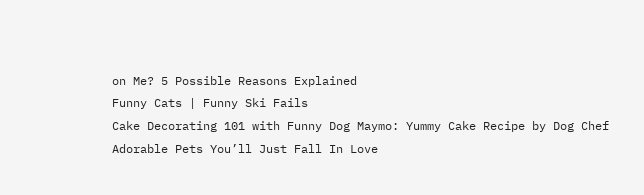on Me? 5 Possible Reasons Explained
Funny Cats | Funny Ski Fails
Cake Decorating 101 with Funny Dog Maymo: Yummy Cake Recipe by Dog Chef
Adorable Pets You’ll Just Fall In Love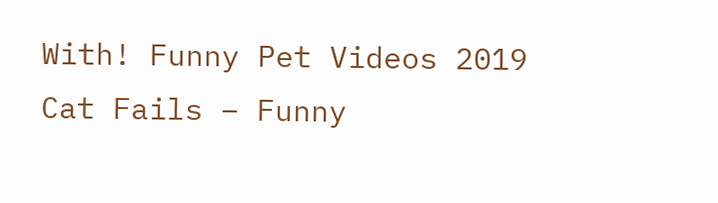With! Funny Pet Videos 2019
Cat Fails – Funny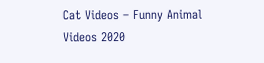Cat Videos – Funny Animal Videos 2020